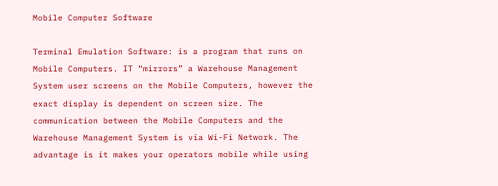Mobile Computer Software

Terminal Emulation Software: is a program that runs on Mobile Computers. IT “mirrors” a Warehouse Management System user screens on the Mobile Computers, however the exact display is dependent on screen size. The communication between the Mobile Computers and the Warehouse Management System is via Wi-Fi Network. The advantage is it makes your operators mobile while using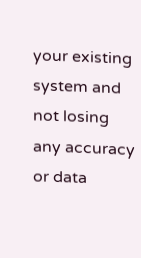your existing system and not losing any accuracy or data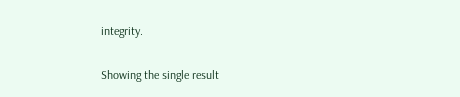integrity.

Showing the single result